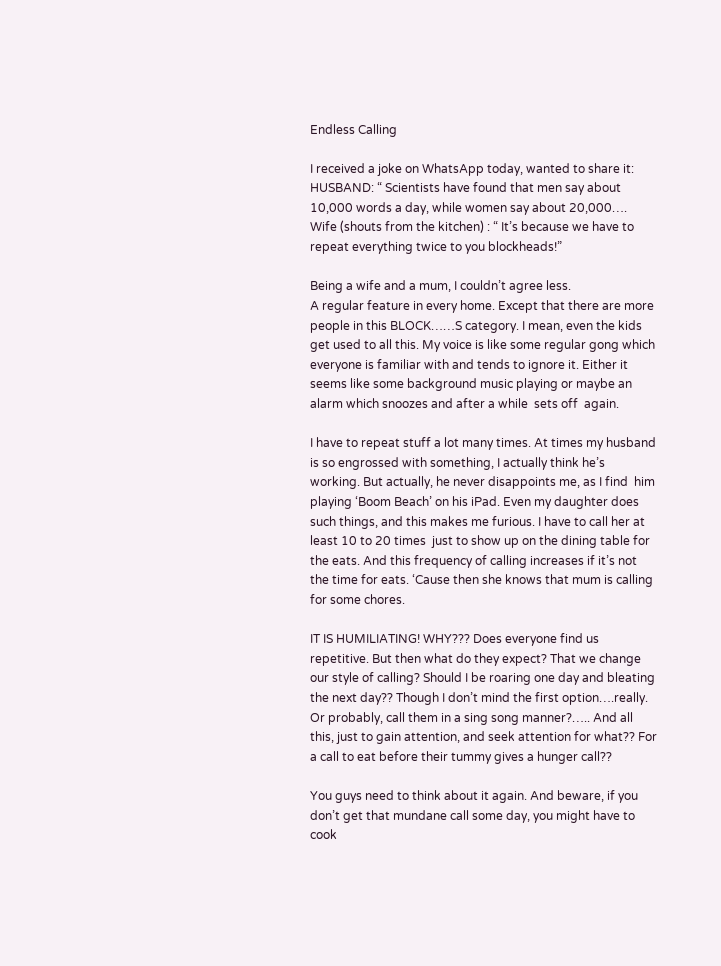Endless Calling

I received a joke on WhatsApp today, wanted to share it:
HUSBAND: “ Scientists have found that men say about 10,000 words a day, while women say about 20,000….
Wife (shouts from the kitchen) : “ It’s because we have to repeat everything twice to you blockheads!”

Being a wife and a mum, I couldn’t agree less.
A regular feature in every home. Except that there are more people in this BLOCK……S category. I mean, even the kids get used to all this. My voice is like some regular gong which everyone is familiar with and tends to ignore it. Either it seems like some background music playing or maybe an alarm which snoozes and after a while  sets off  again.

I have to repeat stuff a lot many times. At times my husband is so engrossed with something, I actually think he’s working. But actually, he never disappoints me, as I find  him playing ‘Boom Beach’ on his iPad. Even my daughter does such things, and this makes me furious. I have to call her at least 10 to 20 times  just to show up on the dining table for the eats. And this frequency of calling increases if it’s not the time for eats. ‘Cause then she knows that mum is calling for some chores.

IT IS HUMILIATING! WHY??? Does everyone find us repetitive. But then what do they expect? That we change our style of calling? Should I be roaring one day and bleating  the next day?? Though I don’t mind the first option….really. Or probably, call them in a sing song manner?….. And all this, just to gain attention, and seek attention for what?? For a call to eat before their tummy gives a hunger call??

You guys need to think about it again. And beware, if you don’t get that mundane call some day, you might have to cook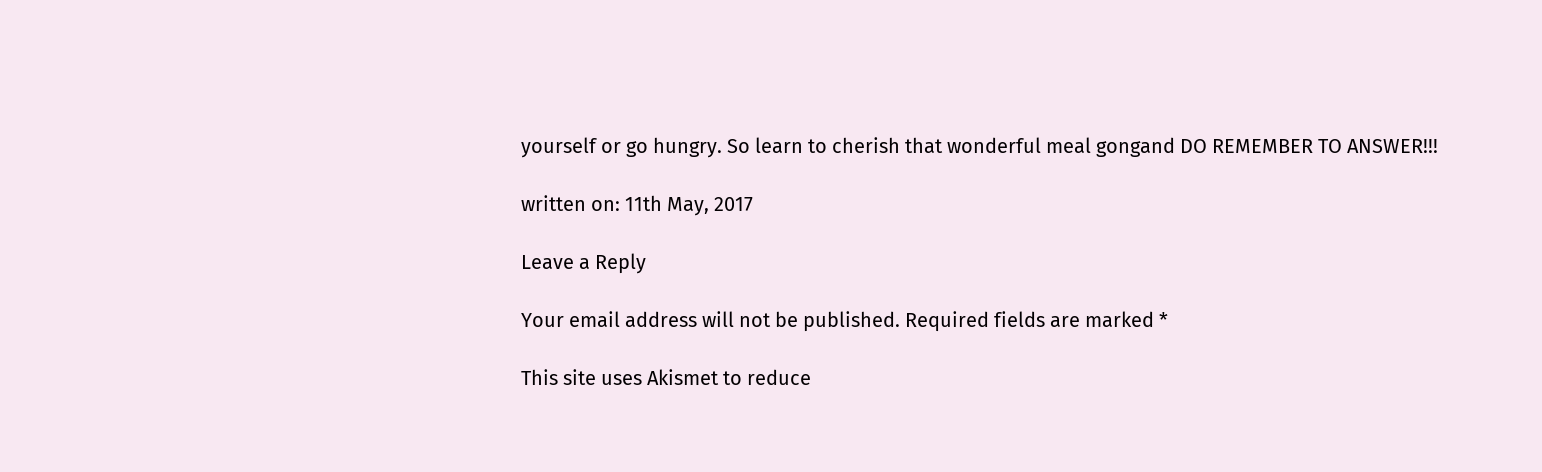yourself or go hungry. So learn to cherish that wonderful meal gongand DO REMEMBER TO ANSWER!!!

written on: 11th May, 2017

Leave a Reply

Your email address will not be published. Required fields are marked *

This site uses Akismet to reduce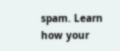spam. Learn how your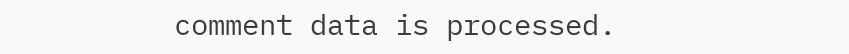comment data is processed.